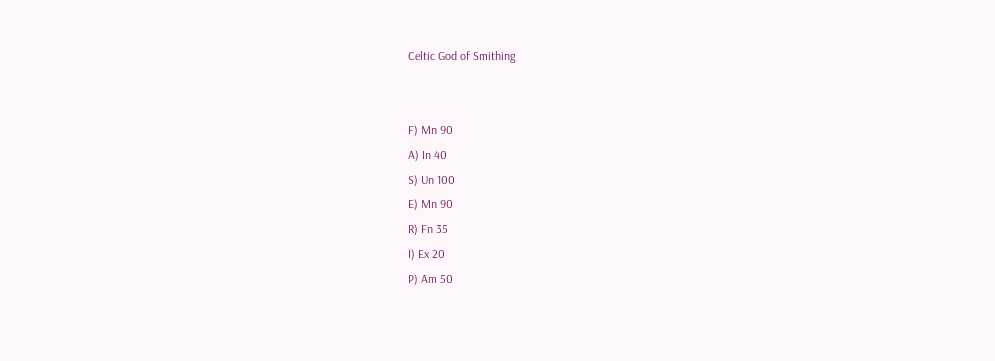Celtic God of Smithing


F) Mn 90
A) In 40
S) Un 100
E) Mn 90
R) Fn 35
I) Ex 20
P) Am 50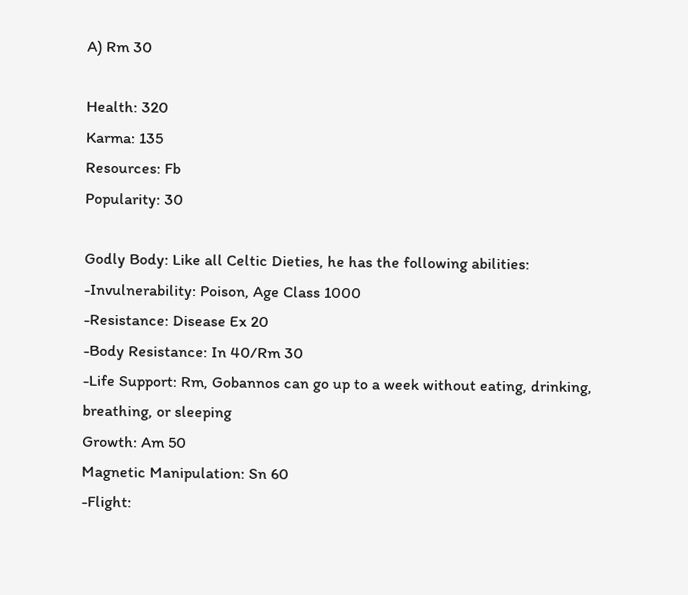A) Rm 30

Health: 320
Karma: 135
Resources: Fb
Popularity: 30

Godly Body: Like all Celtic Dieties, he has the following abilities:
-Invulnerability: Poison, Age Class 1000
-Resistance: Disease Ex 20
-Body Resistance: In 40/Rm 30
-Life Support: Rm, Gobannos can go up to a week without eating, drinking, breathing, or sleeping
Growth: Am 50
Magnetic Manipulation: Sn 60
-Flight: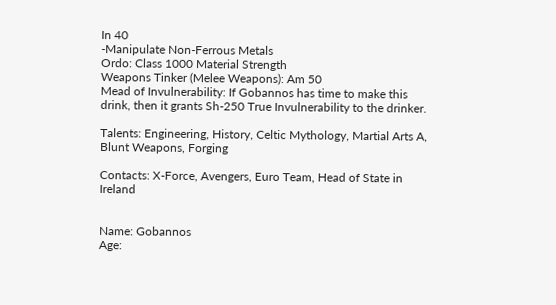In 40
-Manipulate Non-Ferrous Metals
Ordo: Class 1000 Material Strength
Weapons Tinker (Melee Weapons): Am 50
Mead of Invulnerability: If Gobannos has time to make this drink, then it grants Sh-250 True Invulnerability to the drinker.

Talents: Engineering, History, Celtic Mythology, Martial Arts A, Blunt Weapons, Forging

Contacts: X-Force, Avengers, Euro Team, Head of State in Ireland


Name: Gobannos
Age: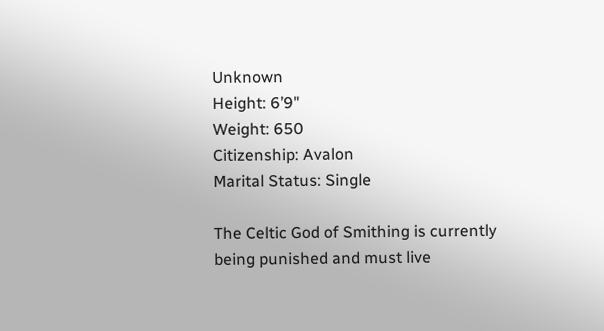Unknown
Height: 6’9"
Weight: 650
Citizenship: Avalon
Marital Status: Single

The Celtic God of Smithing is currently being punished and must live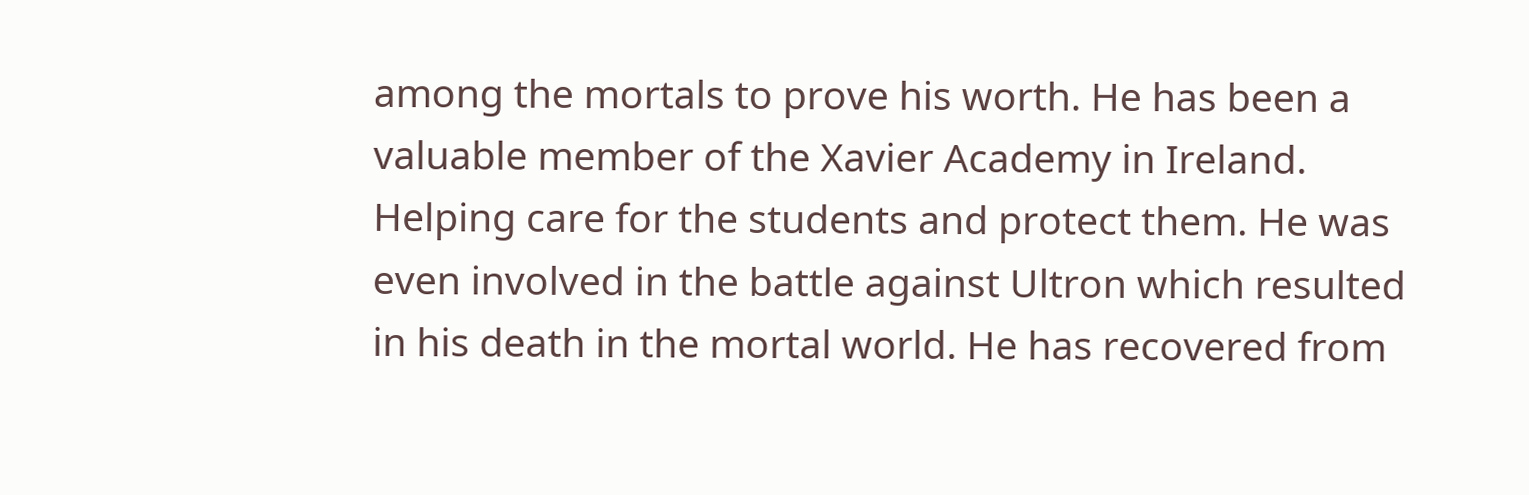among the mortals to prove his worth. He has been a valuable member of the Xavier Academy in Ireland. Helping care for the students and protect them. He was even involved in the battle against Ultron which resulted in his death in the mortal world. He has recovered from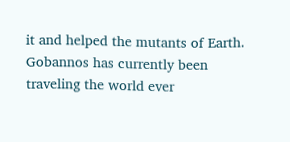it and helped the mutants of Earth. Gobannos has currently been traveling the world ever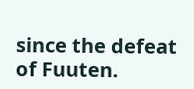since the defeat of Fuuten.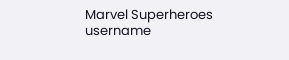Marvel Superheroes username